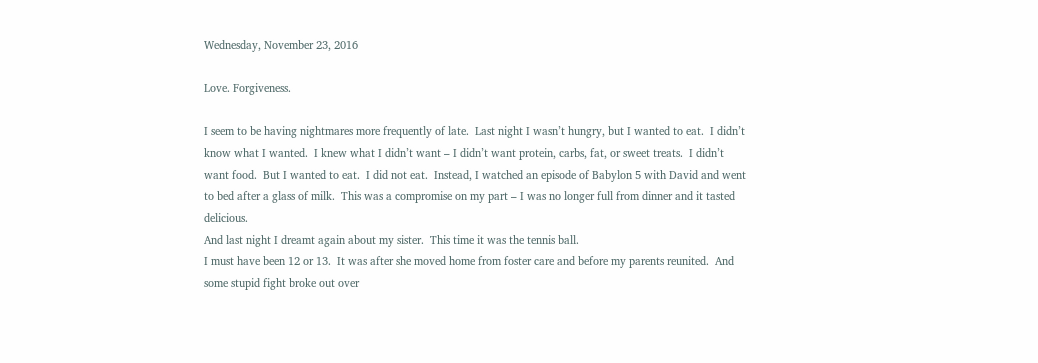Wednesday, November 23, 2016

Love. Forgiveness.

I seem to be having nightmares more frequently of late.  Last night I wasn’t hungry, but I wanted to eat.  I didn’t know what I wanted.  I knew what I didn’t want – I didn’t want protein, carbs, fat, or sweet treats.  I didn’t want food.  But I wanted to eat.  I did not eat.  Instead, I watched an episode of Babylon 5 with David and went to bed after a glass of milk.  This was a compromise on my part – I was no longer full from dinner and it tasted delicious.
And last night I dreamt again about my sister.  This time it was the tennis ball.
I must have been 12 or 13.  It was after she moved home from foster care and before my parents reunited.  And some stupid fight broke out over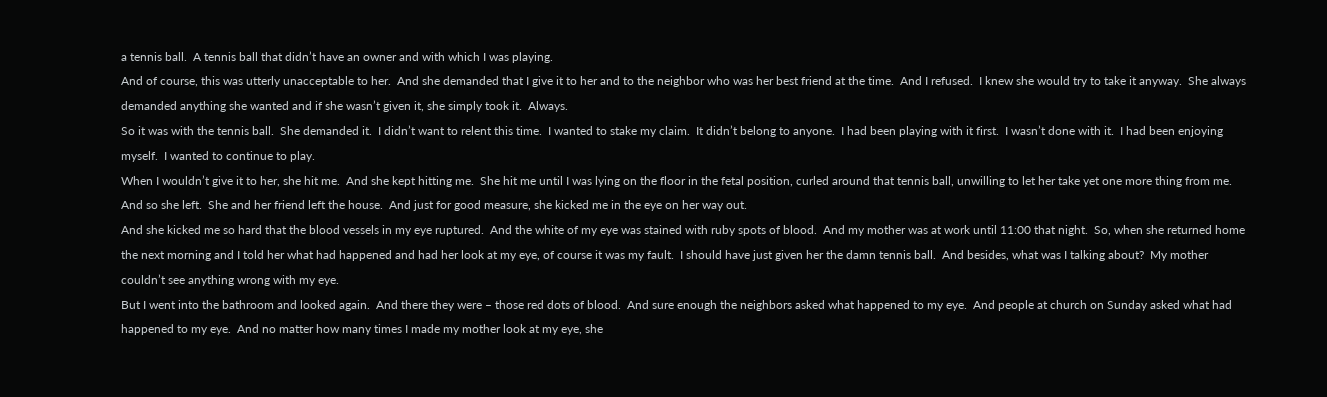a tennis ball.  A tennis ball that didn’t have an owner and with which I was playing.
And of course, this was utterly unacceptable to her.  And she demanded that I give it to her and to the neighbor who was her best friend at the time.  And I refused.  I knew she would try to take it anyway.  She always demanded anything she wanted and if she wasn’t given it, she simply took it.  Always.
So it was with the tennis ball.  She demanded it.  I didn’t want to relent this time.  I wanted to stake my claim.  It didn’t belong to anyone.  I had been playing with it first.  I wasn’t done with it.  I had been enjoying myself.  I wanted to continue to play.
When I wouldn’t give it to her, she hit me.  And she kept hitting me.  She hit me until I was lying on the floor in the fetal position, curled around that tennis ball, unwilling to let her take yet one more thing from me.
And so she left.  She and her friend left the house.  And just for good measure, she kicked me in the eye on her way out.
And she kicked me so hard that the blood vessels in my eye ruptured.  And the white of my eye was stained with ruby spots of blood.  And my mother was at work until 11:00 that night.  So, when she returned home the next morning and I told her what had happened and had her look at my eye, of course it was my fault.  I should have just given her the damn tennis ball.  And besides, what was I talking about?  My mother couldn’t see anything wrong with my eye.
But I went into the bathroom and looked again.  And there they were – those red dots of blood.  And sure enough the neighbors asked what happened to my eye.  And people at church on Sunday asked what had happened to my eye.  And no matter how many times I made my mother look at my eye, she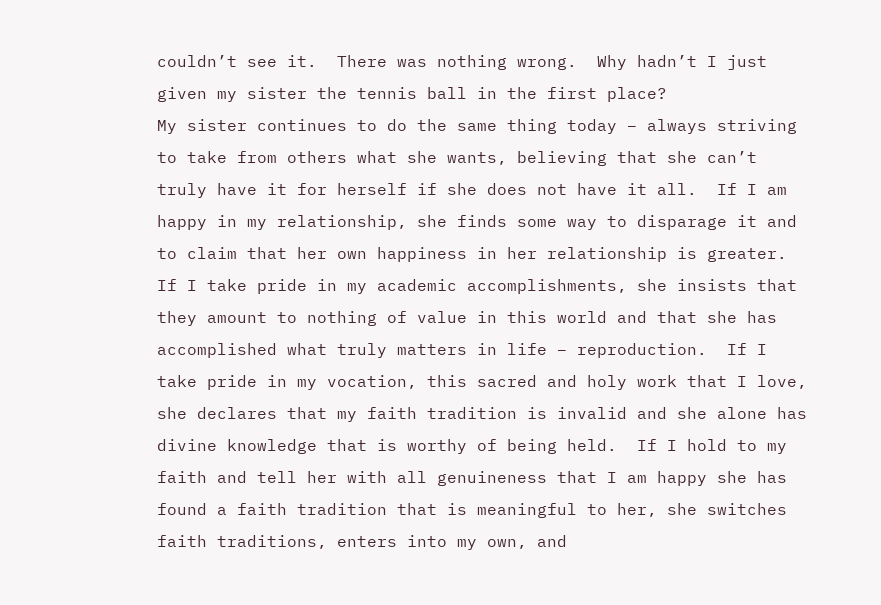couldn’t see it.  There was nothing wrong.  Why hadn’t I just given my sister the tennis ball in the first place?
My sister continues to do the same thing today – always striving to take from others what she wants, believing that she can’t truly have it for herself if she does not have it all.  If I am happy in my relationship, she finds some way to disparage it and to claim that her own happiness in her relationship is greater.  If I take pride in my academic accomplishments, she insists that they amount to nothing of value in this world and that she has accomplished what truly matters in life – reproduction.  If I take pride in my vocation, this sacred and holy work that I love, she declares that my faith tradition is invalid and she alone has divine knowledge that is worthy of being held.  If I hold to my faith and tell her with all genuineness that I am happy she has found a faith tradition that is meaningful to her, she switches faith traditions, enters into my own, and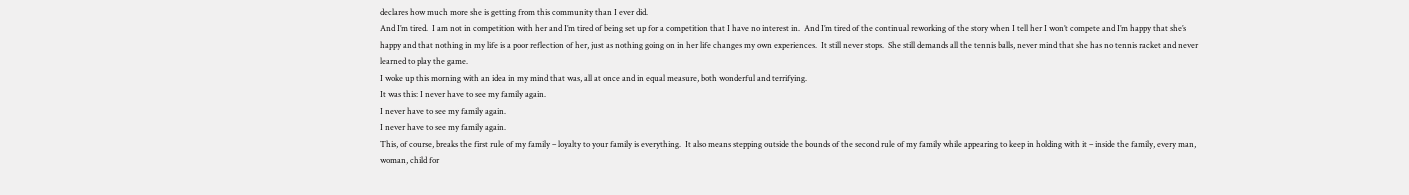declares how much more she is getting from this community than I ever did.
And I’m tired.  I am not in competition with her and I’m tired of being set up for a competition that I have no interest in.  And I’m tired of the continual reworking of the story when I tell her I won’t compete and I’m happy that she’s happy and that nothing in my life is a poor reflection of her, just as nothing going on in her life changes my own experiences.  It still never stops.  She still demands all the tennis balls, never mind that she has no tennis racket and never learned to play the game.
I woke up this morning with an idea in my mind that was, all at once and in equal measure, both wonderful and terrifying.
It was this: I never have to see my family again.
I never have to see my family again.
I never have to see my family again.
This, of course, breaks the first rule of my family – loyalty to your family is everything.  It also means stepping outside the bounds of the second rule of my family while appearing to keep in holding with it – inside the family, every man, woman, child for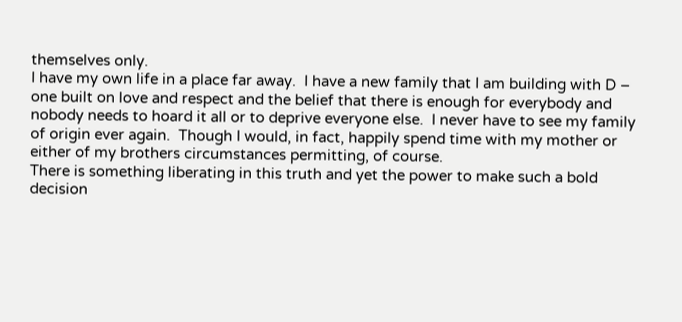themselves only.
I have my own life in a place far away.  I have a new family that I am building with D – one built on love and respect and the belief that there is enough for everybody and nobody needs to hoard it all or to deprive everyone else.  I never have to see my family of origin ever again.  Though I would, in fact, happily spend time with my mother or either of my brothers circumstances permitting, of course.
There is something liberating in this truth and yet the power to make such a bold decision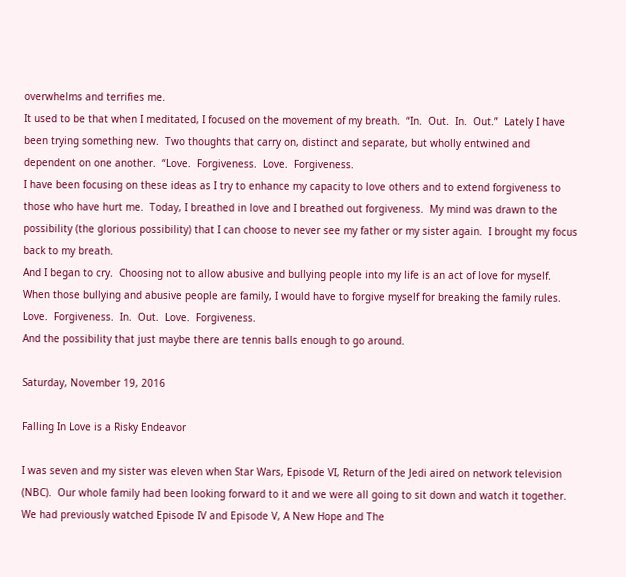overwhelms and terrifies me.
It used to be that when I meditated, I focused on the movement of my breath.  “In.  Out.  In.  Out.”  Lately I have been trying something new.  Two thoughts that carry on, distinct and separate, but wholly entwined and dependent on one another.  “Love.  Forgiveness.  Love.  Forgiveness.
I have been focusing on these ideas as I try to enhance my capacity to love others and to extend forgiveness to those who have hurt me.  Today, I breathed in love and I breathed out forgiveness.  My mind was drawn to the possibility (the glorious possibility) that I can choose to never see my father or my sister again.  I brought my focus back to my breath.
And I began to cry.  Choosing not to allow abusive and bullying people into my life is an act of love for myself.  When those bullying and abusive people are family, I would have to forgive myself for breaking the family rules.  Love.  Forgiveness.  In.  Out.  Love.  Forgiveness.
And the possibility that just maybe there are tennis balls enough to go around.

Saturday, November 19, 2016

Falling In Love is a Risky Endeavor

I was seven and my sister was eleven when Star Wars, Episode VI, Return of the Jedi aired on network television (NBC).  Our whole family had been looking forward to it and we were all going to sit down and watch it together.  We had previously watched Episode IV and Episode V, A New Hope and The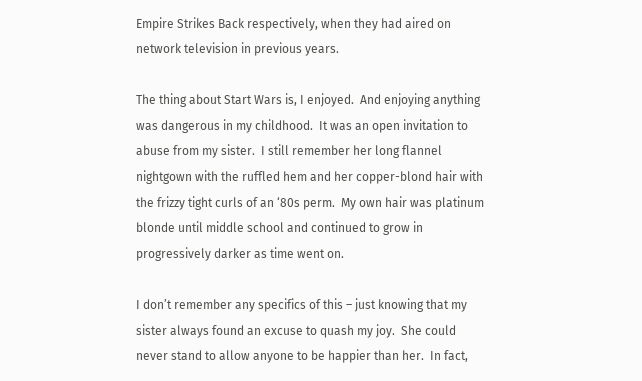Empire Strikes Back respectively, when they had aired on network television in previous years.

The thing about Start Wars is, I enjoyed.  And enjoying anything was dangerous in my childhood.  It was an open invitation to abuse from my sister.  I still remember her long flannel nightgown with the ruffled hem and her copper-blond hair with the frizzy tight curls of an ‘80s perm.  My own hair was platinum blonde until middle school and continued to grow in progressively darker as time went on.

I don’t remember any specifics of this – just knowing that my sister always found an excuse to quash my joy.  She could never stand to allow anyone to be happier than her.  In fact,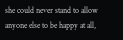she could never stand to allow anyone else to be happy at all,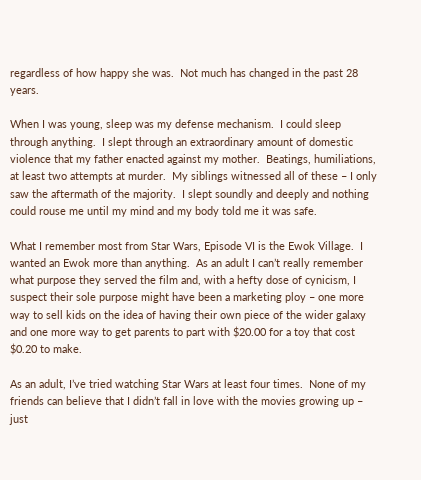regardless of how happy she was.  Not much has changed in the past 28 years.

When I was young, sleep was my defense mechanism.  I could sleep through anything.  I slept through an extraordinary amount of domestic violence that my father enacted against my mother.  Beatings, humiliations, at least two attempts at murder.  My siblings witnessed all of these – I only saw the aftermath of the majority.  I slept soundly and deeply and nothing could rouse me until my mind and my body told me it was safe.

What I remember most from Star Wars, Episode VI is the Ewok Village.  I wanted an Ewok more than anything.  As an adult I can’t really remember what purpose they served the film and, with a hefty dose of cynicism, I suspect their sole purpose might have been a marketing ploy – one more way to sell kids on the idea of having their own piece of the wider galaxy and one more way to get parents to part with $20.00 for a toy that cost $0.20 to make.

As an adult, I’ve tried watching Star Wars at least four times.  None of my friends can believe that I didn’t fall in love with the movies growing up – just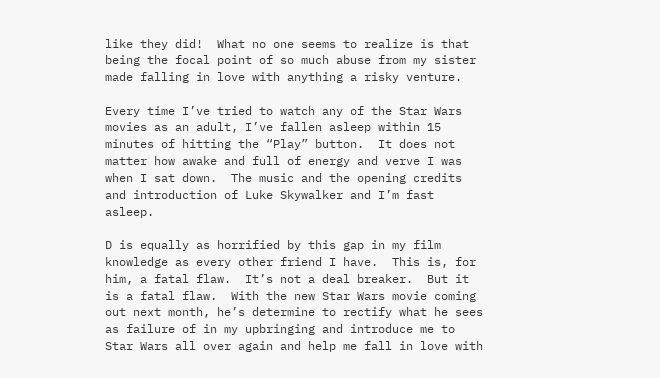like they did!  What no one seems to realize is that being the focal point of so much abuse from my sister made falling in love with anything a risky venture.

Every time I’ve tried to watch any of the Star Wars movies as an adult, I’ve fallen asleep within 15 minutes of hitting the “Play” button.  It does not matter how awake and full of energy and verve I was when I sat down.  The music and the opening credits and introduction of Luke Skywalker and I’m fast asleep.

D is equally as horrified by this gap in my film knowledge as every other friend I have.  This is, for him, a fatal flaw.  It’s not a deal breaker.  But it is a fatal flaw.  With the new Star Wars movie coming out next month, he’s determine to rectify what he sees as failure of in my upbringing and introduce me to Star Wars all over again and help me fall in love with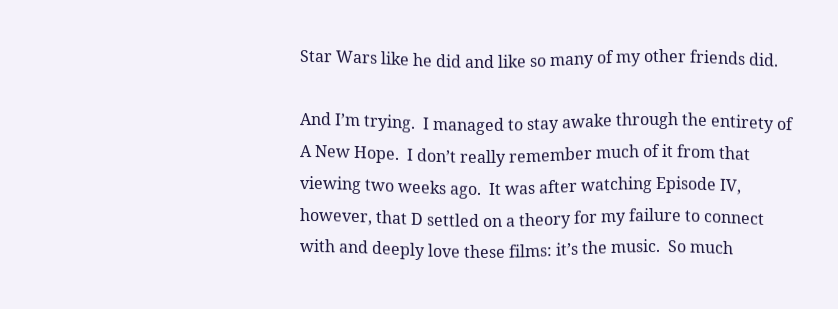Star Wars like he did and like so many of my other friends did.

And I’m trying.  I managed to stay awake through the entirety of A New Hope.  I don’t really remember much of it from that viewing two weeks ago.  It was after watching Episode IV, however, that D settled on a theory for my failure to connect with and deeply love these films: it’s the music.  So much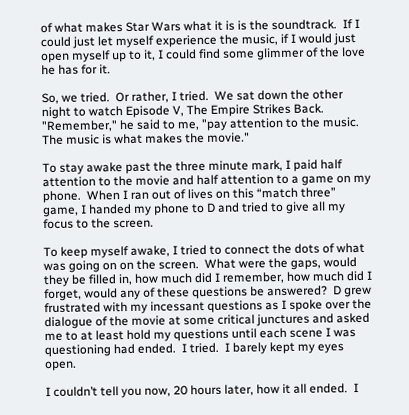of what makes Star Wars what it is is the soundtrack.  If I could just let myself experience the music, if I would just open myself up to it, I could find some glimmer of the love he has for it.

So, we tried.  Or rather, I tried.  We sat down the other night to watch Episode V, The Empire Strikes Back.  "Remember," he said to me, "pay attention to the music.  The music is what makes the movie."

To stay awake past the three minute mark, I paid half attention to the movie and half attention to a game on my phone.  When I ran out of lives on this “match three” game, I handed my phone to D and tried to give all my focus to the screen.

To keep myself awake, I tried to connect the dots of what was going on on the screen.  What were the gaps, would they be filled in, how much did I remember, how much did I forget, would any of these questions be answered?  D grew frustrated with my incessant questions as I spoke over the dialogue of the movie at some critical junctures and asked me to at least hold my questions until each scene I was questioning had ended.  I tried.  I barely kept my eyes open.

I couldn’t tell you now, 20 hours later, how it all ended.  I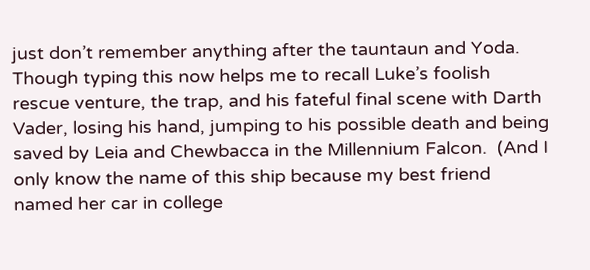just don’t remember anything after the tauntaun and Yoda.  Though typing this now helps me to recall Luke’s foolish rescue venture, the trap, and his fateful final scene with Darth Vader, losing his hand, jumping to his possible death and being saved by Leia and Chewbacca in the Millennium Falcon.  (And I only know the name of this ship because my best friend named her car in college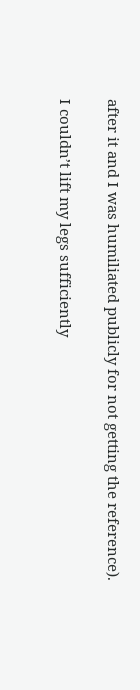after it and I was humiliated publicly for not getting the reference).

I couldn’t lift my legs sufficiently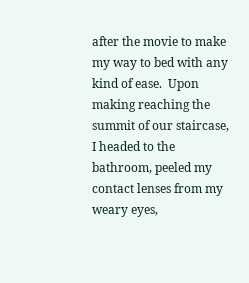after the movie to make my way to bed with any kind of ease.  Upon making reaching the summit of our staircase, I headed to the bathroom, peeled my contact lenses from my weary eyes,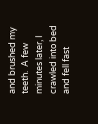and brushed my teeth.  A few minutes later, I crawled into bed and fell fast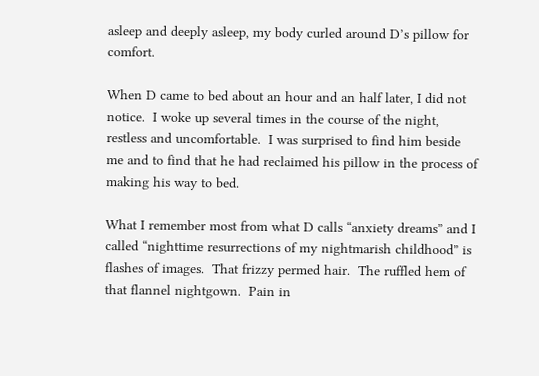asleep and deeply asleep, my body curled around D’s pillow for comfort.

When D came to bed about an hour and an half later, I did not notice.  I woke up several times in the course of the night, restless and uncomfortable.  I was surprised to find him beside me and to find that he had reclaimed his pillow in the process of making his way to bed.

What I remember most from what D calls “anxiety dreams” and I called “nighttime resurrections of my nightmarish childhood” is flashes of images.  That frizzy permed hair.  The ruffled hem of that flannel nightgown.  Pain in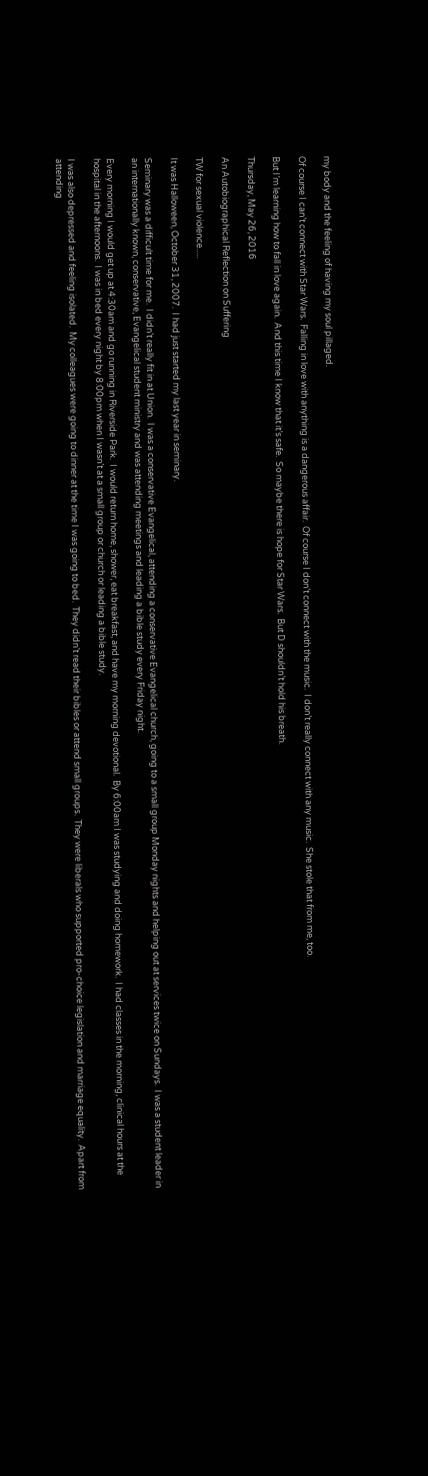my body and the feeling of having my soul pillaged.

Of course I can’t connect with Star Wars.  Falling in love with anything is a dangerous affair.  Of course I don’t connect with the music.  I don’t really connect with any music.  She stole that from me, too.

But I’m learning how to fall in love again.  And this time I know that it’s safe.  So maybe there is hope for Star Wars.  But D shouldn’t hold his breath.

Thursday, May 26, 2016

An Autobiographical Reflection on Suffering

TW for sexual violence.....

It was Halloween, October 31, 2007.  I had just started my last year in seminary.

Seminary was a difficult time for me.  I didn’t really fit in at Union.  I was a conservative Evangelical, attending a conservative Evangelical church, going to a small group Monday nights and helping out at services twice on Sundays.  I was a student leader in an internationally known, conservative, Evangelical student ministry and was attending meetings and leading a bible study every Friday night.

Every morning I would get up at 4:30am and go running in Riverside Park.  I would return home, shower, eat breakfast, and have my morning devotional.  By 6:00am I was studying and doing homework.  I had classes in the morning, clinical hours at the hospital in the afternoons.  I was in bed every night by 8:00pm when I wasn’t at a small group or church or leading a bible study.

I was also depressed and feeling isolated.  My colleagues were going to dinner at the time I was going to bed.  They didn’t read their bibles or attend small groups.  They were liberals who supported pro-choice legislation and marriage equality.  Apart from attending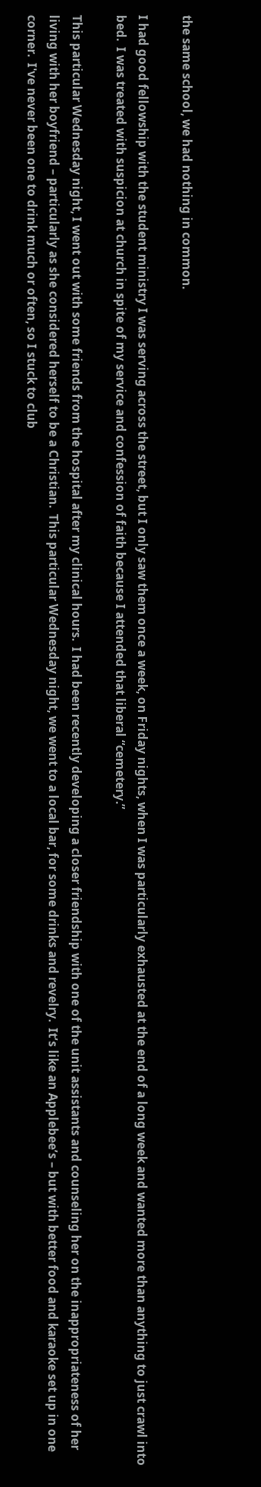the same school, we had nothing in common.

I had good fellowship with the student ministry I was serving across the street, but I only saw them once a week, on Friday nights, when I was particularly exhausted at the end of a long week and wanted more than anything to just crawl into bed.  I was treated with suspicion at church in spite of my service and confession of faith because I attended that liberal “cemetery.”

This particular Wednesday night, I went out with some friends from the hospital after my clinical hours.  I had been recently developing a closer friendship with one of the unit assistants and counseling her on the inappropriateness of her living with her boyfriend – particularly as she considered herself to be a Christian.  This particular Wednesday night, we went to a local bar, for some drinks and revelry.  It’s like an Applebee’s – but with better food and karaoke set up in one corner.  I've never been one to drink much or often, so I stuck to club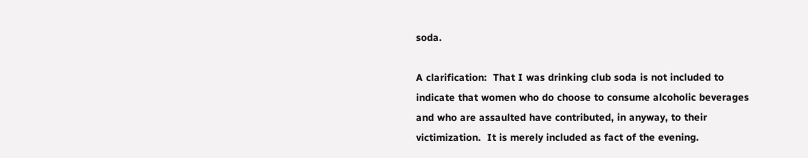soda.

A clarification:  That I was drinking club soda is not included to indicate that women who do choose to consume alcoholic beverages and who are assaulted have contributed, in anyway, to their victimization.  It is merely included as fact of the evening.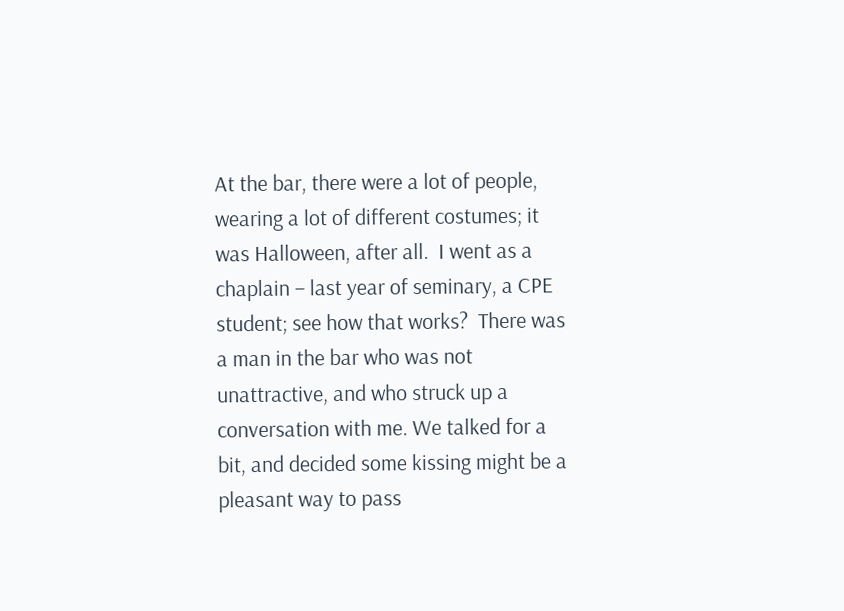At the bar, there were a lot of people, wearing a lot of different costumes; it was Halloween, after all.  I went as a chaplain – last year of seminary, a CPE student; see how that works?  There was a man in the bar who was not unattractive, and who struck up a conversation with me. We talked for a bit, and decided some kissing might be a pleasant way to pass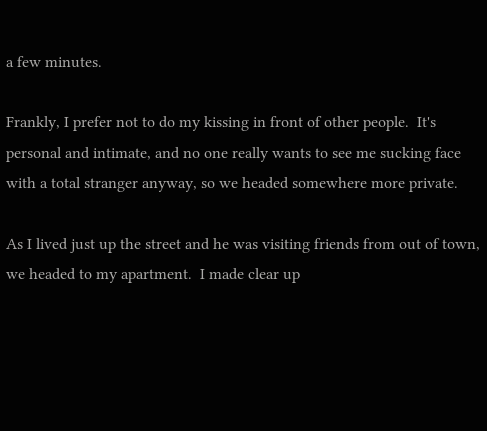a few minutes.

Frankly, I prefer not to do my kissing in front of other people.  It's personal and intimate, and no one really wants to see me sucking face with a total stranger anyway, so we headed somewhere more private.

As I lived just up the street and he was visiting friends from out of town, we headed to my apartment.  I made clear up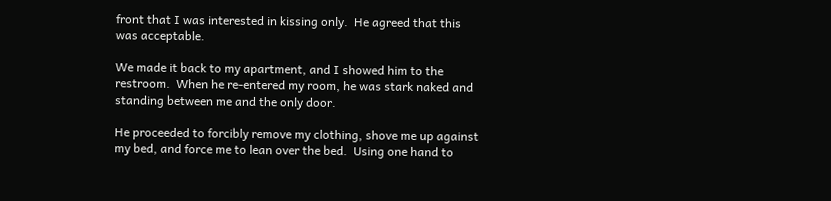front that I was interested in kissing only.  He agreed that this was acceptable.

We made it back to my apartment, and I showed him to the restroom.  When he re-entered my room, he was stark naked and standing between me and the only door.

He proceeded to forcibly remove my clothing, shove me up against my bed, and force me to lean over the bed.  Using one hand to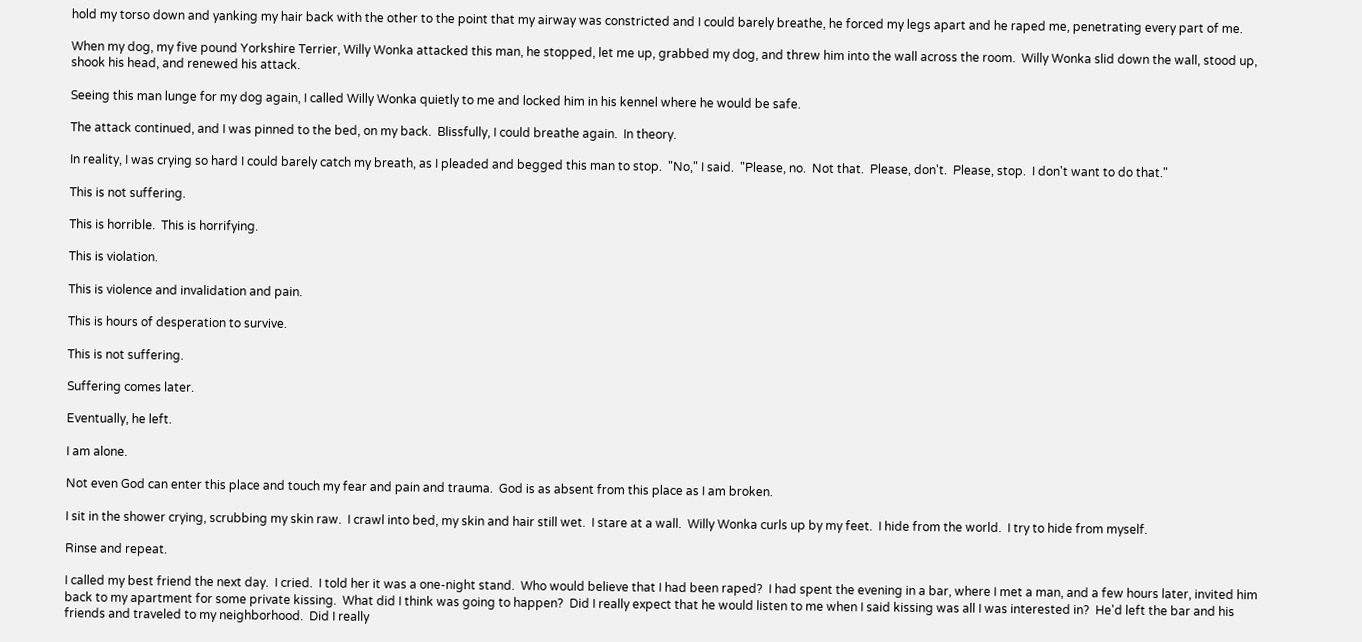hold my torso down and yanking my hair back with the other to the point that my airway was constricted and I could barely breathe, he forced my legs apart and he raped me, penetrating every part of me.

When my dog, my five pound Yorkshire Terrier, Willy Wonka attacked this man, he stopped, let me up, grabbed my dog, and threw him into the wall across the room.  Willy Wonka slid down the wall, stood up, shook his head, and renewed his attack.

Seeing this man lunge for my dog again, I called Willy Wonka quietly to me and locked him in his kennel where he would be safe.

The attack continued, and I was pinned to the bed, on my back.  Blissfully, I could breathe again.  In theory.

In reality, I was crying so hard I could barely catch my breath, as I pleaded and begged this man to stop.  "No," I said.  "Please, no.  Not that.  Please, don't.  Please, stop.  I don't want to do that."

This is not suffering.

This is horrible.  This is horrifying.

This is violation.

This is violence and invalidation and pain.

This is hours of desperation to survive.

This is not suffering.

Suffering comes later.

Eventually, he left.

I am alone.

Not even God can enter this place and touch my fear and pain and trauma.  God is as absent from this place as I am broken.

I sit in the shower crying, scrubbing my skin raw.  I crawl into bed, my skin and hair still wet.  I stare at a wall.  Willy Wonka curls up by my feet.  I hide from the world.  I try to hide from myself.

Rinse and repeat.

I called my best friend the next day.  I cried.  I told her it was a one-night stand.  Who would believe that I had been raped?  I had spent the evening in a bar, where I met a man, and a few hours later, invited him back to my apartment for some private kissing.  What did I think was going to happen?  Did I really expect that he would listen to me when I said kissing was all I was interested in?  He'd left the bar and his friends and traveled to my neighborhood.  Did I really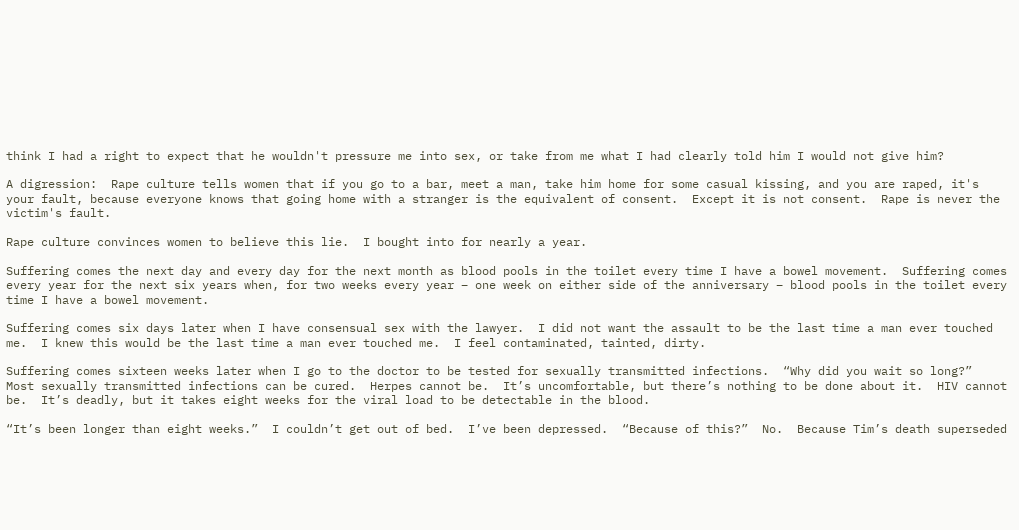think I had a right to expect that he wouldn't pressure me into sex, or take from me what I had clearly told him I would not give him?

A digression:  Rape culture tells women that if you go to a bar, meet a man, take him home for some casual kissing, and you are raped, it's your fault, because everyone knows that going home with a stranger is the equivalent of consent.  Except it is not consent.  Rape is never the victim's fault.

Rape culture convinces women to believe this lie.  I bought into for nearly a year.

Suffering comes the next day and every day for the next month as blood pools in the toilet every time I have a bowel movement.  Suffering comes every year for the next six years when, for two weeks every year – one week on either side of the anniversary – blood pools in the toilet every time I have a bowel movement.

Suffering comes six days later when I have consensual sex with the lawyer.  I did not want the assault to be the last time a man ever touched me.  I knew this would be the last time a man ever touched me.  I feel contaminated, tainted, dirty.

Suffering comes sixteen weeks later when I go to the doctor to be tested for sexually transmitted infections.  “Why did you wait so long?”  Most sexually transmitted infections can be cured.  Herpes cannot be.  It’s uncomfortable, but there’s nothing to be done about it.  HIV cannot be.  It’s deadly, but it takes eight weeks for the viral load to be detectable in the blood.

“It’s been longer than eight weeks.”  I couldn’t get out of bed.  I’ve been depressed.  “Because of this?”  No.  Because Tim’s death superseded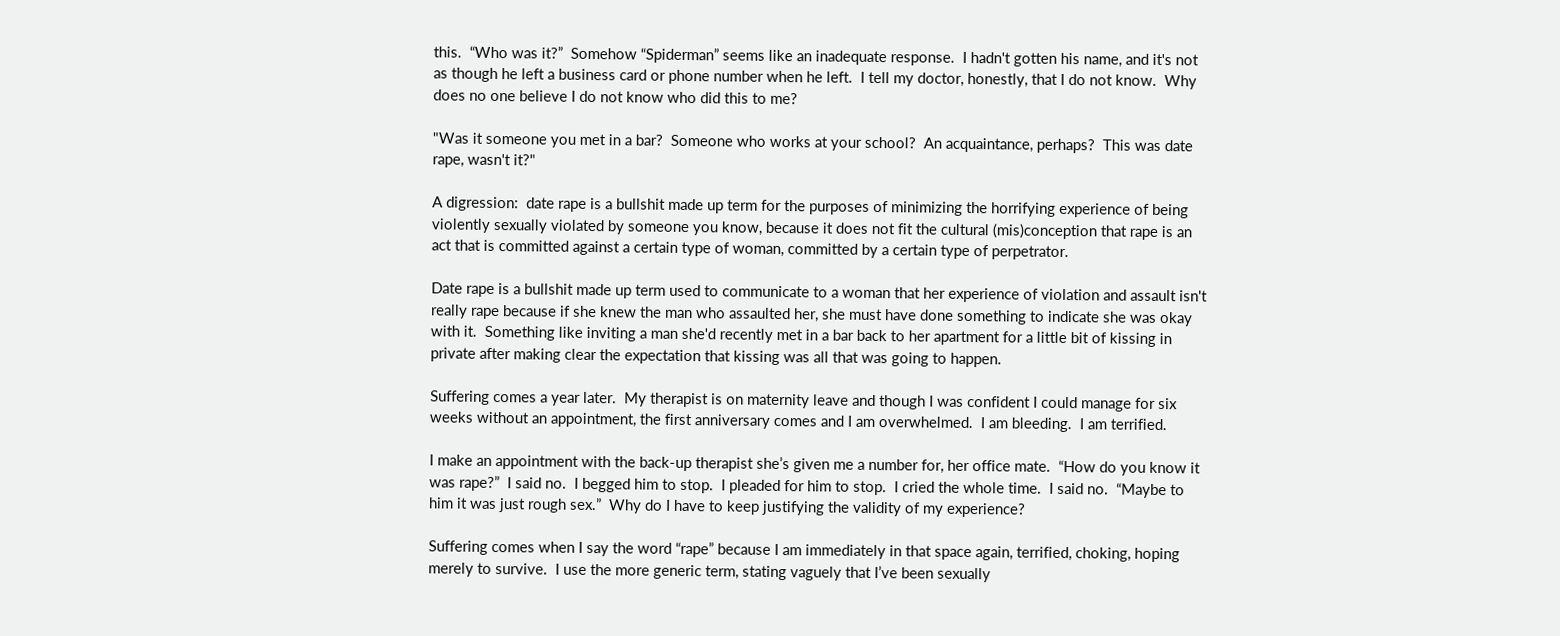this.  “Who was it?”  Somehow “Spiderman” seems like an inadequate response.  I hadn't gotten his name, and it's not as though he left a business card or phone number when he left.  I tell my doctor, honestly, that I do not know.  Why does no one believe I do not know who did this to me?

"Was it someone you met in a bar?  Someone who works at your school?  An acquaintance, perhaps?  This was date rape, wasn't it?"

A digression:  date rape is a bullshit made up term for the purposes of minimizing the horrifying experience of being violently sexually violated by someone you know, because it does not fit the cultural (mis)conception that rape is an act that is committed against a certain type of woman, committed by a certain type of perpetrator.

Date rape is a bullshit made up term used to communicate to a woman that her experience of violation and assault isn't really rape because if she knew the man who assaulted her, she must have done something to indicate she was okay with it.  Something like inviting a man she'd recently met in a bar back to her apartment for a little bit of kissing in private after making clear the expectation that kissing was all that was going to happen.

Suffering comes a year later.  My therapist is on maternity leave and though I was confident I could manage for six weeks without an appointment, the first anniversary comes and I am overwhelmed.  I am bleeding.  I am terrified.

I make an appointment with the back-up therapist she’s given me a number for, her office mate.  “How do you know it was rape?”  I said no.  I begged him to stop.  I pleaded for him to stop.  I cried the whole time.  I said no.  “Maybe to him it was just rough sex.”  Why do I have to keep justifying the validity of my experience?

Suffering comes when I say the word “rape” because I am immediately in that space again, terrified, choking, hoping merely to survive.  I use the more generic term, stating vaguely that I’ve been sexually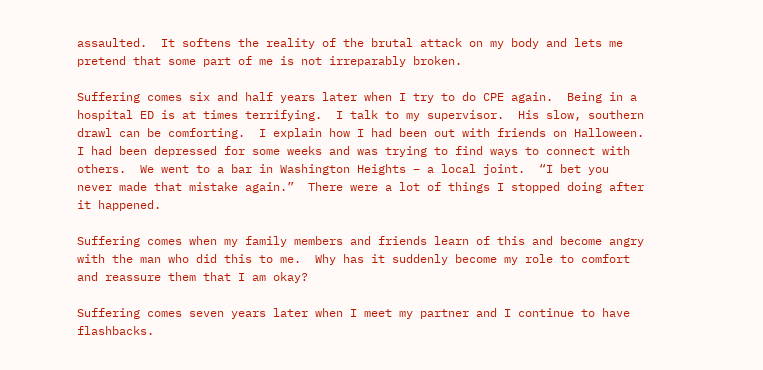assaulted.  It softens the reality of the brutal attack on my body and lets me pretend that some part of me is not irreparably broken.

Suffering comes six and half years later when I try to do CPE again.  Being in a hospital ED is at times terrifying.  I talk to my supervisor.  His slow, southern drawl can be comforting.  I explain how I had been out with friends on Halloween.  I had been depressed for some weeks and was trying to find ways to connect with others.  We went to a bar in Washington Heights – a local joint.  “I bet you never made that mistake again.”  There were a lot of things I stopped doing after it happened.

Suffering comes when my family members and friends learn of this and become angry with the man who did this to me.  Why has it suddenly become my role to comfort and reassure them that I am okay?

Suffering comes seven years later when I meet my partner and I continue to have flashbacks.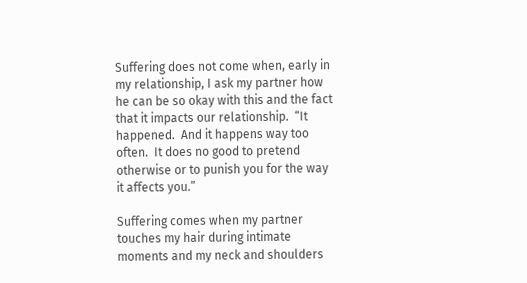Suffering does not come when, early in my relationship, I ask my partner how he can be so okay with this and the fact that it impacts our relationship.  “It happened.  And it happens way too often.  It does no good to pretend otherwise or to punish you for the way it affects you.”

Suffering comes when my partner touches my hair during intimate moments and my neck and shoulders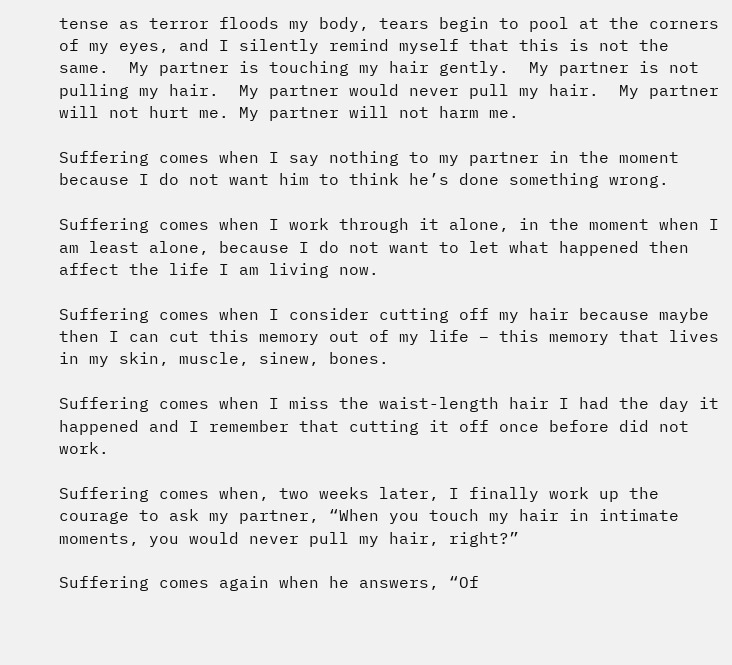tense as terror floods my body, tears begin to pool at the corners of my eyes, and I silently remind myself that this is not the same.  My partner is touching my hair gently.  My partner is not pulling my hair.  My partner would never pull my hair.  My partner will not hurt me. My partner will not harm me.

Suffering comes when I say nothing to my partner in the moment because I do not want him to think he’s done something wrong.

Suffering comes when I work through it alone, in the moment when I am least alone, because I do not want to let what happened then affect the life I am living now.

Suffering comes when I consider cutting off my hair because maybe then I can cut this memory out of my life – this memory that lives in my skin, muscle, sinew, bones.

Suffering comes when I miss the waist-length hair I had the day it happened and I remember that cutting it off once before did not work.

Suffering comes when, two weeks later, I finally work up the courage to ask my partner, “When you touch my hair in intimate moments, you would never pull my hair, right?”

Suffering comes again when he answers, “Of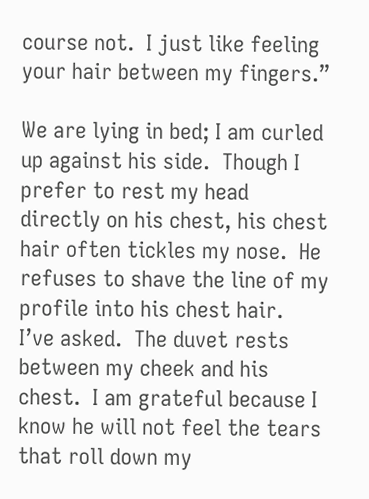course not.  I just like feeling your hair between my fingers.”

We are lying in bed; I am curled up against his side.  Though I prefer to rest my head directly on his chest, his chest hair often tickles my nose.  He refuses to shave the line of my profile into his chest hair.  I’ve asked.  The duvet rests between my cheek and his chest.  I am grateful because I know he will not feel the tears that roll down my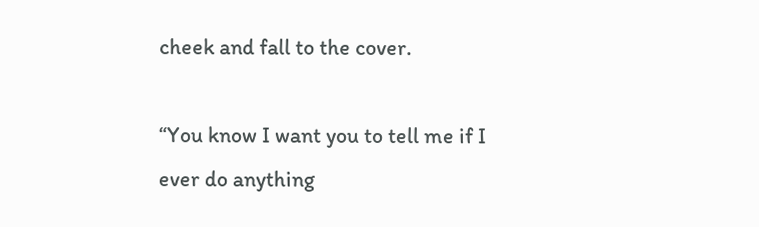cheek and fall to the cover.

“You know I want you to tell me if I ever do anything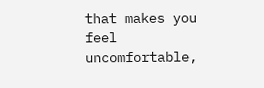that makes you feel uncomfortable,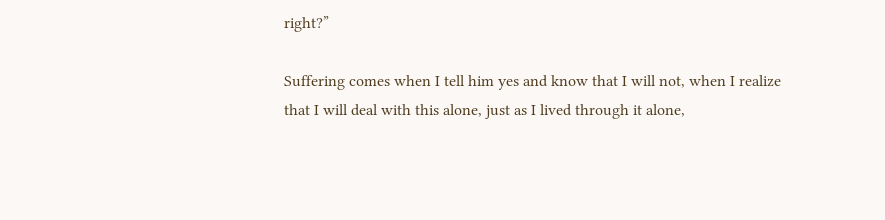right?”

Suffering comes when I tell him yes and know that I will not, when I realize that I will deal with this alone, just as I lived through it alone,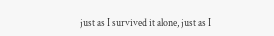just as I survived it alone, just as I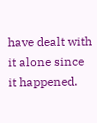have dealt with it alone since it happened.